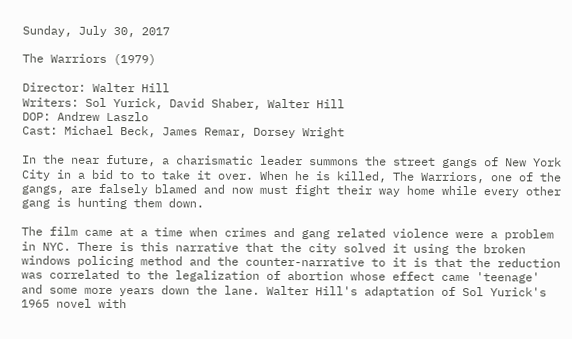Sunday, July 30, 2017

The Warriors (1979)

Director: Walter Hill
Writers: Sol Yurick, David Shaber, Walter Hill
DOP: Andrew Laszlo
Cast: Michael Beck, James Remar, Dorsey Wright

In the near future, a charismatic leader summons the street gangs of New York City in a bid to to take it over. When he is killed, The Warriors, one of the gangs, are falsely blamed and now must fight their way home while every other gang is hunting them down.

The film came at a time when crimes and gang related violence were a problem in NYC. There is this narrative that the city solved it using the broken windows policing method and the counter-narrative to it is that the reduction was correlated to the legalization of abortion whose effect came 'teenage' and some more years down the lane. Walter Hill's adaptation of Sol Yurick's 1965 novel with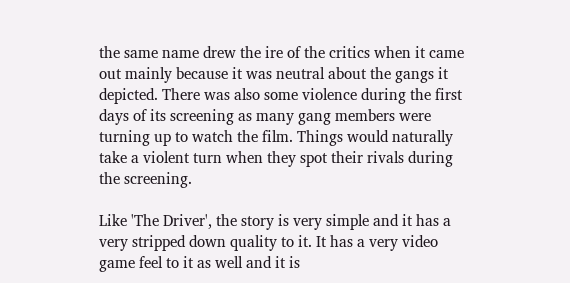the same name drew the ire of the critics when it came out mainly because it was neutral about the gangs it depicted. There was also some violence during the first days of its screening as many gang members were turning up to watch the film. Things would naturally take a violent turn when they spot their rivals during the screening.

Like 'The Driver', the story is very simple and it has a very stripped down quality to it. It has a very video game feel to it as well and it is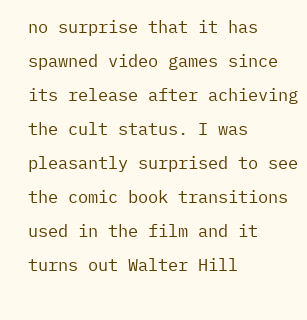no surprise that it has spawned video games since its release after achieving the cult status. I was pleasantly surprised to see the comic book transitions used in the film and it turns out Walter Hill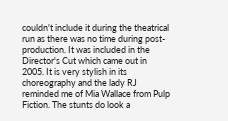couldn't include it during the theatrical run as there was no time during post-production. It was included in the Director's Cut which came out in 2005. It is very stylish in its choreography and the lady RJ reminded me of Mia Wallace from Pulp Fiction. The stunts do look a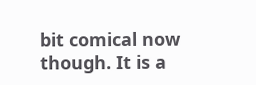bit comical now though. It is a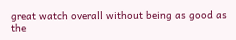great watch overall without being as good as the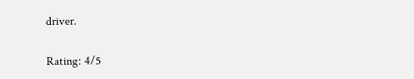driver.

Rating: 4/5